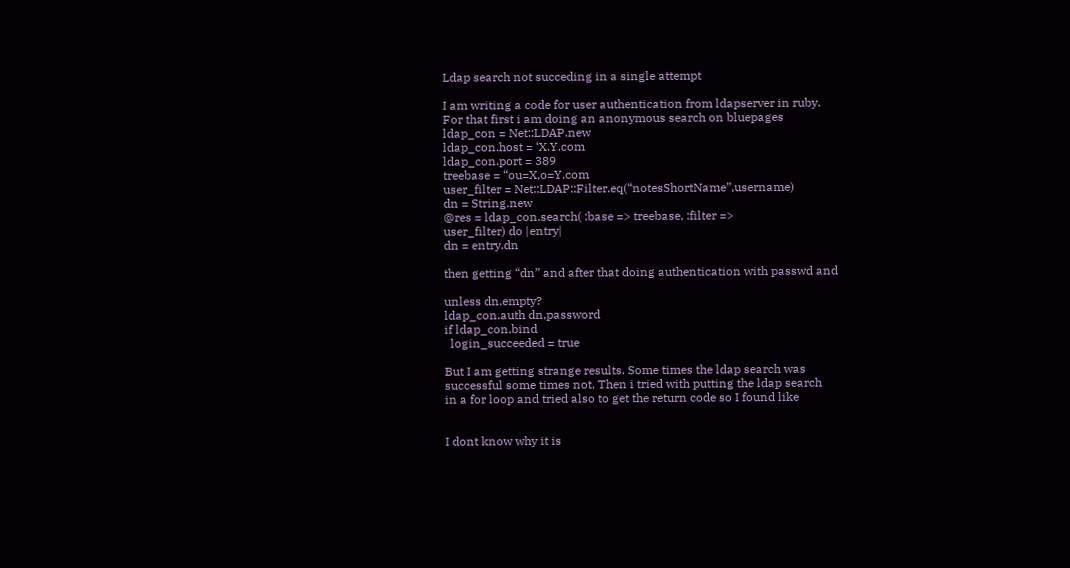Ldap search not succeding in a single attempt

I am writing a code for user authentication from ldapserver in ruby.
For that first i am doing an anonymous search on bluepages
ldap_con = Net::LDAP.new
ldap_con.host = ‘X.Y.com
ldap_con.port = 389
treebase = “ou=X,o=Y.com
user_filter = Net::LDAP::Filter.eq(“notesShortName”,username)
dn = String.new
@res = ldap_con.search( :base => treebase, :filter =>
user_filter) do |entry|
dn = entry.dn

then getting “dn” and after that doing authentication with passwd and

unless dn.empty?
ldap_con.auth dn,password
if ldap_con.bind
  login_succeeded = true

But I am getting strange results. Some times the ldap search was
successful some times not. Then i tried with putting the ldap search
in a for loop and tried also to get the return code so I found like


I dont know why it is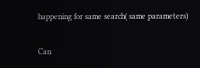happening for same search( same parameters)

Can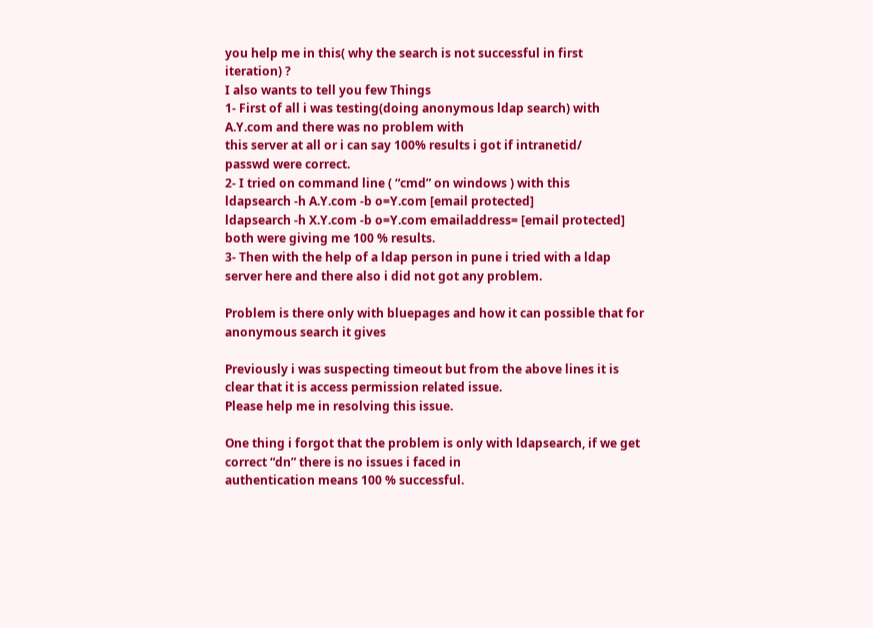you help me in this( why the search is not successful in first
iteration) ?
I also wants to tell you few Things
1- First of all i was testing(doing anonymous ldap search) with
A.Y.com and there was no problem with
this server at all or i can say 100% results i got if intranetid/
passwd were correct.
2- I tried on command line ( “cmd” on windows ) with this
ldapsearch -h A.Y.com -b o=Y.com [email protected]
ldapsearch -h X.Y.com -b o=Y.com emailaddress= [email protected]
both were giving me 100 % results.
3- Then with the help of a ldap person in pune i tried with a ldap
server here and there also i did not got any problem.

Problem is there only with bluepages and how it can possible that for
anonymous search it gives

Previously i was suspecting timeout but from the above lines it is
clear that it is access permission related issue.
Please help me in resolving this issue.

One thing i forgot that the problem is only with ldapsearch, if we get
correct “dn” there is no issues i faced in
authentication means 100 % successful.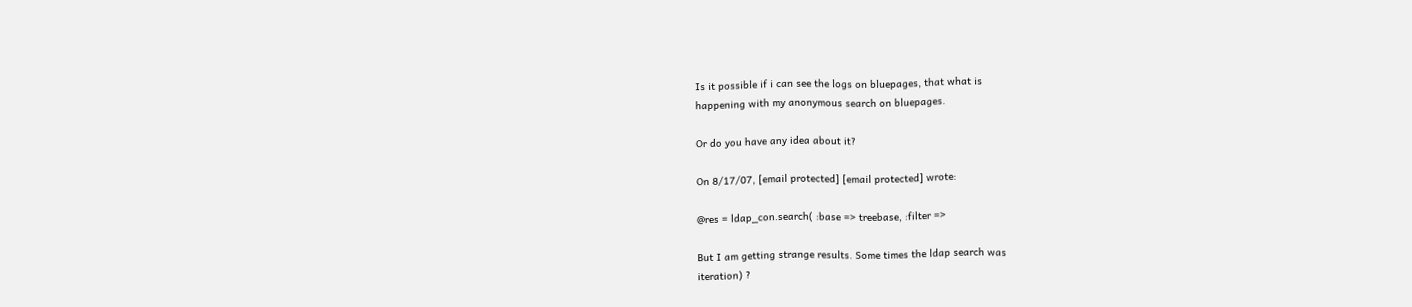Is it possible if i can see the logs on bluepages, that what is
happening with my anonymous search on bluepages.

Or do you have any idea about it?

On 8/17/07, [email protected] [email protected] wrote:

@res = ldap_con.search( :base => treebase, :filter =>

But I am getting strange results. Some times the ldap search was
iteration) ?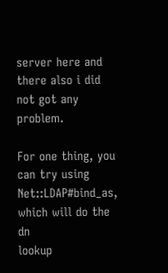server here and there also i did not got any problem.

For one thing, you can try using Net::LDAP#bind_as, which will do the dn
lookup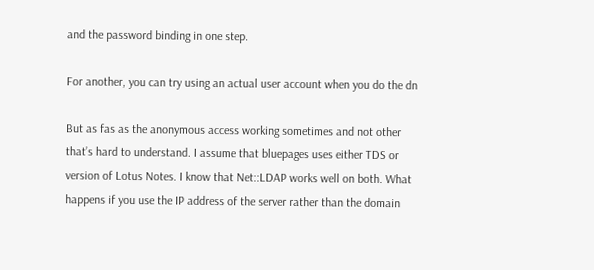and the password binding in one step.

For another, you can try using an actual user account when you do the dn

But as fas as the anonymous access working sometimes and not other
that’s hard to understand. I assume that bluepages uses either TDS or
version of Lotus Notes. I know that Net::LDAP works well on both. What
happens if you use the IP address of the server rather than the domain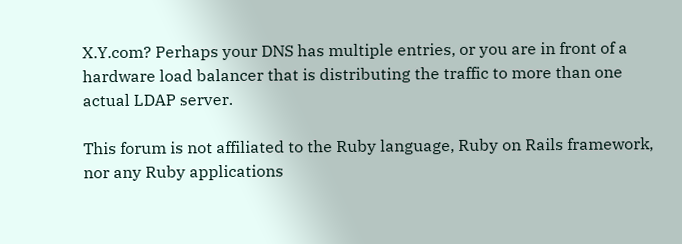X.Y.com? Perhaps your DNS has multiple entries, or you are in front of a
hardware load balancer that is distributing the traffic to more than one
actual LDAP server.

This forum is not affiliated to the Ruby language, Ruby on Rails framework, nor any Ruby applications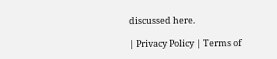discussed here.

| Privacy Policy | Terms of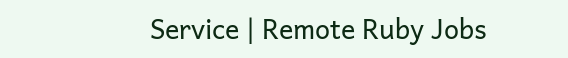Service | Remote Ruby Jobs